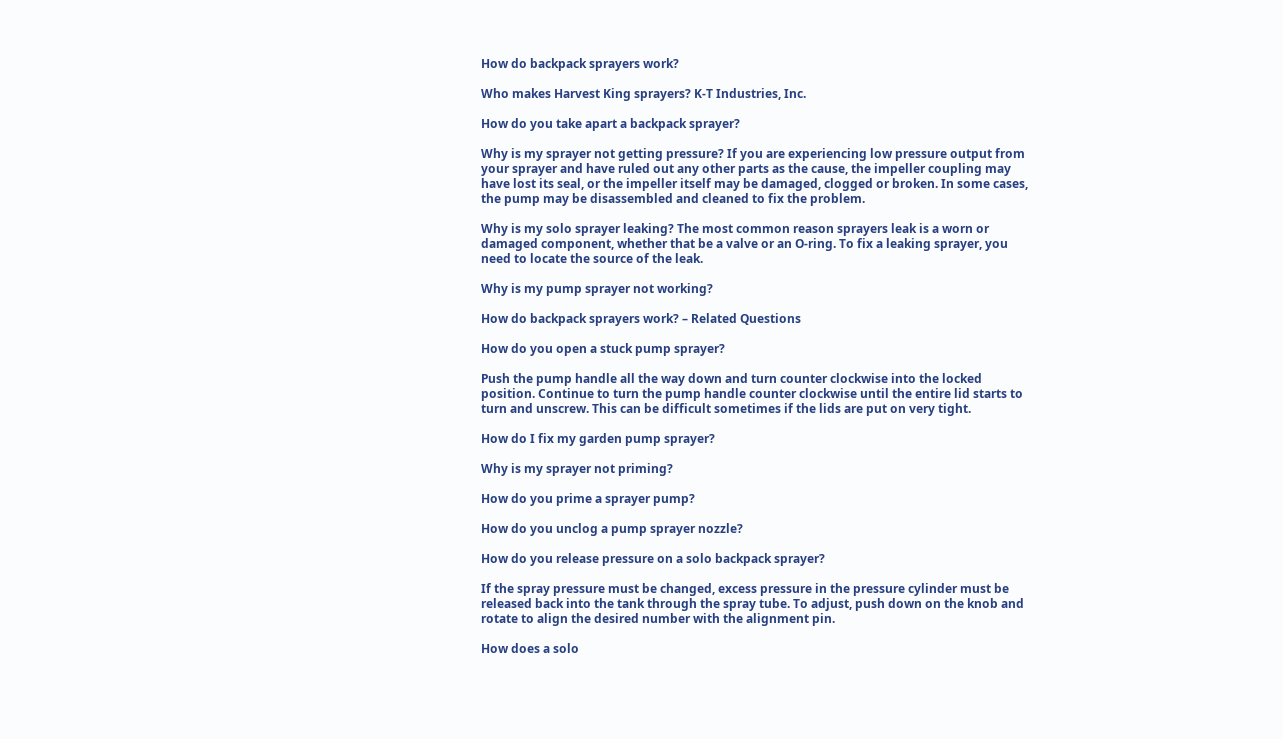How do backpack sprayers work?

Who makes Harvest King sprayers? K-T Industries, Inc.

How do you take apart a backpack sprayer?

Why is my sprayer not getting pressure? If you are experiencing low pressure output from your sprayer and have ruled out any other parts as the cause, the impeller coupling may have lost its seal, or the impeller itself may be damaged, clogged or broken. In some cases, the pump may be disassembled and cleaned to fix the problem.

Why is my solo sprayer leaking? The most common reason sprayers leak is a worn or damaged component, whether that be a valve or an O-ring. To fix a leaking sprayer, you need to locate the source of the leak.

Why is my pump sprayer not working?

How do backpack sprayers work? – Related Questions

How do you open a stuck pump sprayer?

Push the pump handle all the way down and turn counter clockwise into the locked position. Continue to turn the pump handle counter clockwise until the entire lid starts to turn and unscrew. This can be difficult sometimes if the lids are put on very tight.

How do I fix my garden pump sprayer?

Why is my sprayer not priming?

How do you prime a sprayer pump?

How do you unclog a pump sprayer nozzle?

How do you release pressure on a solo backpack sprayer?

If the spray pressure must be changed, excess pressure in the pressure cylinder must be released back into the tank through the spray tube. To adjust, push down on the knob and rotate to align the desired number with the alignment pin.

How does a solo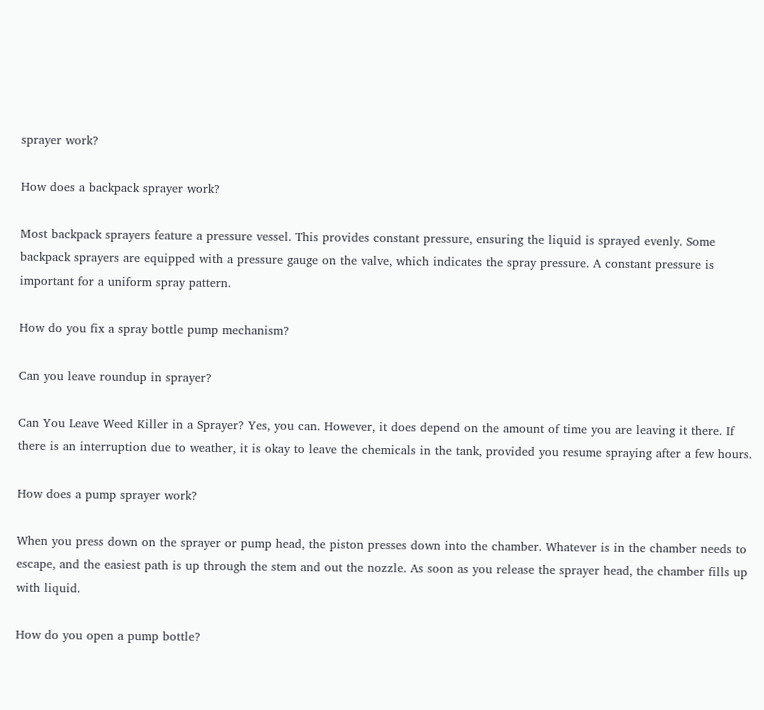sprayer work?

How does a backpack sprayer work?

Most backpack sprayers feature a pressure vessel. This provides constant pressure, ensuring the liquid is sprayed evenly. Some backpack sprayers are equipped with a pressure gauge on the valve, which indicates the spray pressure. A constant pressure is important for a uniform spray pattern.

How do you fix a spray bottle pump mechanism?

Can you leave roundup in sprayer?

Can You Leave Weed Killer in a Sprayer? Yes, you can. However, it does depend on the amount of time you are leaving it there. If there is an interruption due to weather, it is okay to leave the chemicals in the tank, provided you resume spraying after a few hours.

How does a pump sprayer work?

When you press down on the sprayer or pump head, the piston presses down into the chamber. Whatever is in the chamber needs to escape, and the easiest path is up through the stem and out the nozzle. As soon as you release the sprayer head, the chamber fills up with liquid.

How do you open a pump bottle?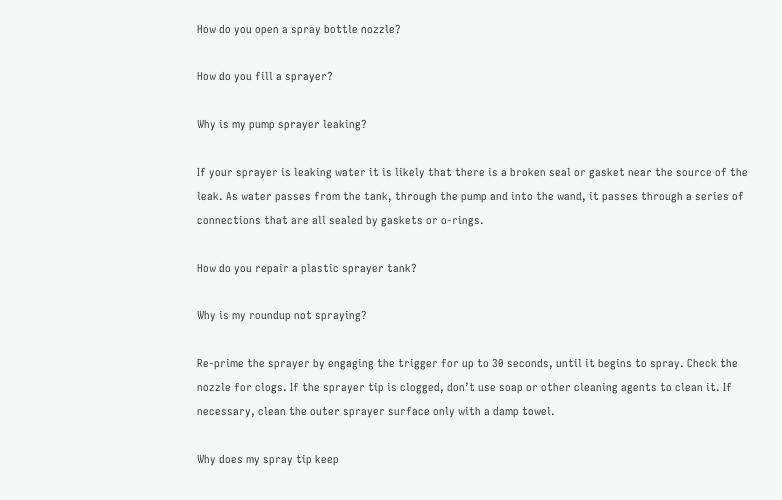How do you open a spray bottle nozzle?

How do you fill a sprayer?

Why is my pump sprayer leaking?

If your sprayer is leaking water it is likely that there is a broken seal or gasket near the source of the leak. As water passes from the tank, through the pump and into the wand, it passes through a series of connections that are all sealed by gaskets or o-rings.

How do you repair a plastic sprayer tank?

Why is my roundup not spraying?

Re-prime the sprayer by engaging the trigger for up to 30 seconds, until it begins to spray. Check the nozzle for clogs. If the sprayer tip is clogged, don’t use soap or other cleaning agents to clean it. If necessary, clean the outer sprayer surface only with a damp towel.

Why does my spray tip keep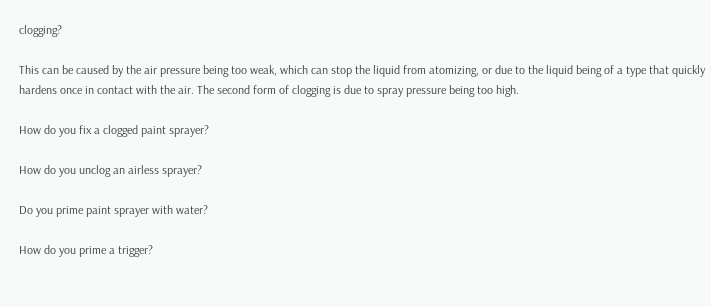clogging?

This can be caused by the air pressure being too weak, which can stop the liquid from atomizing, or due to the liquid being of a type that quickly hardens once in contact with the air. The second form of clogging is due to spray pressure being too high.

How do you fix a clogged paint sprayer?

How do you unclog an airless sprayer?

Do you prime paint sprayer with water?

How do you prime a trigger?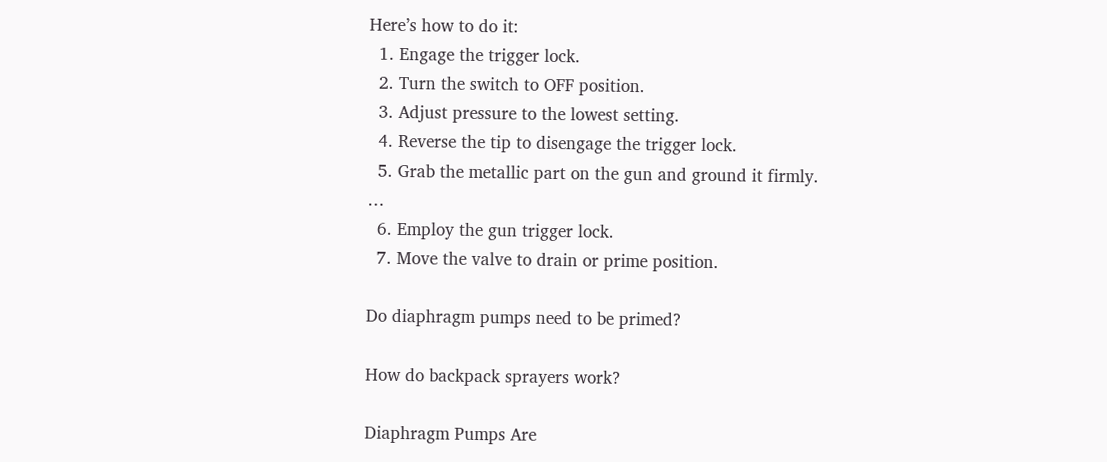Here’s how to do it:
  1. Engage the trigger lock.
  2. Turn the switch to OFF position.
  3. Adjust pressure to the lowest setting.
  4. Reverse the tip to disengage the trigger lock.
  5. Grab the metallic part on the gun and ground it firmly. …
  6. Employ the gun trigger lock.
  7. Move the valve to drain or prime position.

Do diaphragm pumps need to be primed?

How do backpack sprayers work?

Diaphragm Pumps Are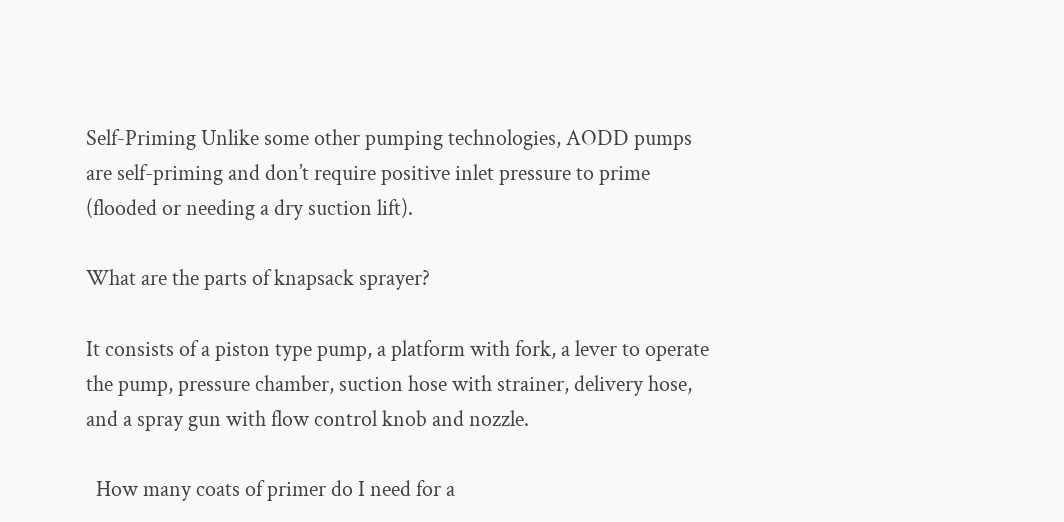Self-Priming Unlike some other pumping technologies, AODD pumps are self-priming and don’t require positive inlet pressure to prime (flooded or needing a dry suction lift).

What are the parts of knapsack sprayer?

It consists of a piston type pump, a platform with fork, a lever to operate the pump, pressure chamber, suction hose with strainer, delivery hose, and a spray gun with flow control knob and nozzle.

  How many coats of primer do I need for a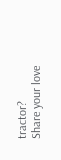tractor?
Share your love